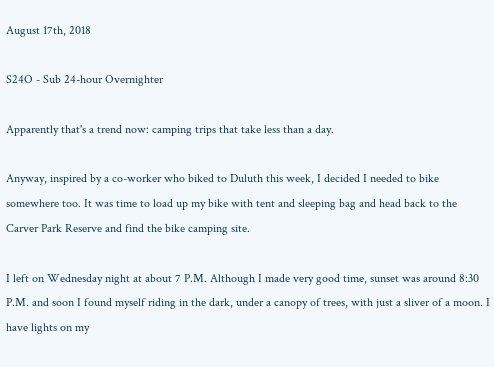August 17th, 2018

S24O - Sub 24-hour Overnighter

Apparently that's a trend now: camping trips that take less than a day.

Anyway, inspired by a co-worker who biked to Duluth this week, I decided I needed to bike somewhere too. It was time to load up my bike with tent and sleeping bag and head back to the Carver Park Reserve and find the bike camping site.

I left on Wednesday night at about 7 P.M. Although I made very good time, sunset was around 8:30 P.M. and soon I found myself riding in the dark, under a canopy of trees, with just a sliver of a moon. I have lights on my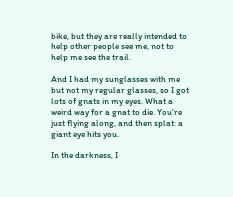bike, but they are really intended to help other people see me, not to help me see the trail.

And I had my sunglasses with me but not my regular glasses, so I got lots of gnats in my eyes. What a weird way for a gnat to die. You're just flying along, and then splat: a giant eye hits you.

In the darkness, I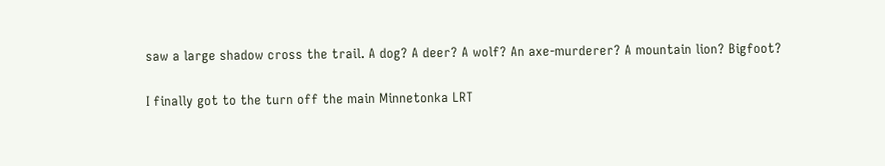saw a large shadow cross the trail. A dog? A deer? A wolf? An axe-murderer? A mountain lion? Bigfoot?

I finally got to the turn off the main Minnetonka LRT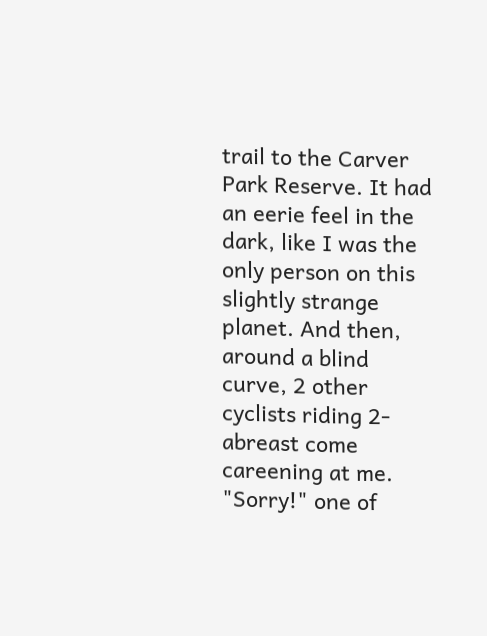trail to the Carver Park Reserve. It had an eerie feel in the dark, like I was the only person on this slightly strange planet. And then, around a blind curve, 2 other cyclists riding 2-abreast come careening at me. "Sorry!" one of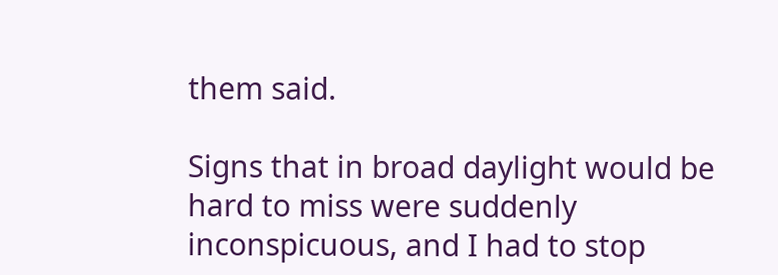them said.

Signs that in broad daylight would be hard to miss were suddenly inconspicuous, and I had to stop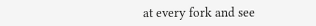at every fork and see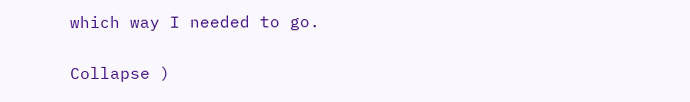which way I needed to go.

Collapse )